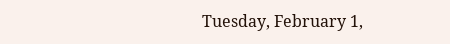Tuesday, February 1,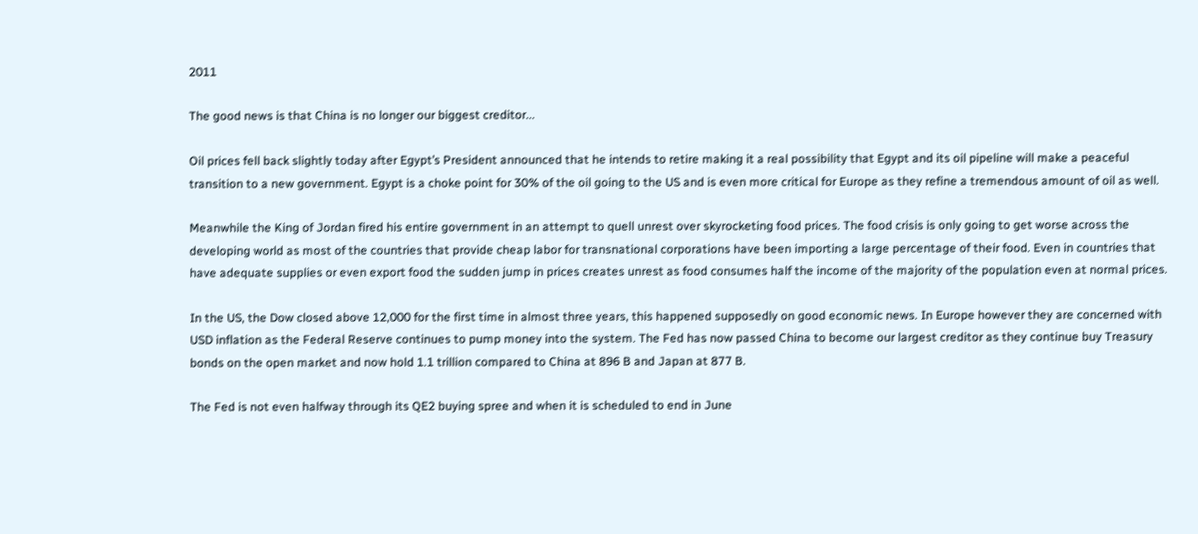2011

The good news is that China is no longer our biggest creditor...

Oil prices fell back slightly today after Egypt’s President announced that he intends to retire making it a real possibility that Egypt and its oil pipeline will make a peaceful transition to a new government. Egypt is a choke point for 30% of the oil going to the US and is even more critical for Europe as they refine a tremendous amount of oil as well.

Meanwhile the King of Jordan fired his entire government in an attempt to quell unrest over skyrocketing food prices. The food crisis is only going to get worse across the developing world as most of the countries that provide cheap labor for transnational corporations have been importing a large percentage of their food. Even in countries that have adequate supplies or even export food the sudden jump in prices creates unrest as food consumes half the income of the majority of the population even at normal prices.

In the US, the Dow closed above 12,000 for the first time in almost three years, this happened supposedly on good economic news. In Europe however they are concerned with USD inflation as the Federal Reserve continues to pump money into the system. The Fed has now passed China to become our largest creditor as they continue buy Treasury bonds on the open market and now hold 1.1 trillion compared to China at 896 B and Japan at 877 B.

The Fed is not even halfway through its QE2 buying spree and when it is scheduled to end in June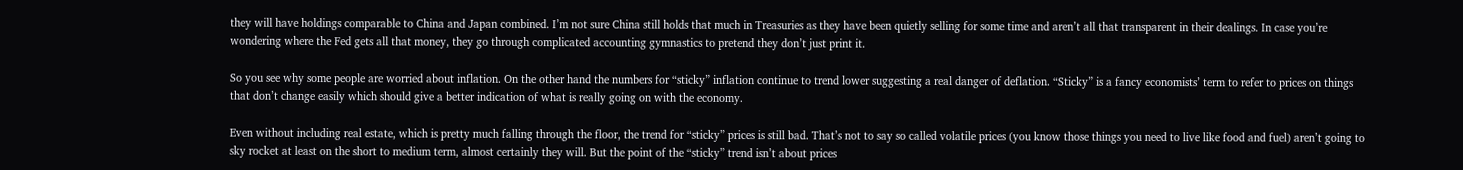they will have holdings comparable to China and Japan combined. I’m not sure China still holds that much in Treasuries as they have been quietly selling for some time and aren’t all that transparent in their dealings. In case you’re wondering where the Fed gets all that money, they go through complicated accounting gymnastics to pretend they don’t just print it.

So you see why some people are worried about inflation. On the other hand the numbers for “sticky” inflation continue to trend lower suggesting a real danger of deflation. “Sticky” is a fancy economists’ term to refer to prices on things that don’t change easily which should give a better indication of what is really going on with the economy.

Even without including real estate, which is pretty much falling through the floor, the trend for “sticky” prices is still bad. That’s not to say so called volatile prices (you know those things you need to live like food and fuel) aren’t going to sky rocket at least on the short to medium term, almost certainly they will. But the point of the “sticky” trend isn’t about prices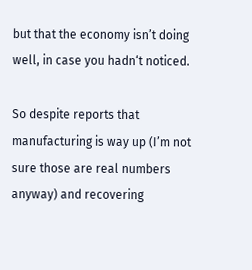but that the economy isn’t doing well, in case you hadn‘t noticed.

So despite reports that manufacturing is way up (I’m not sure those are real numbers anyway) and recovering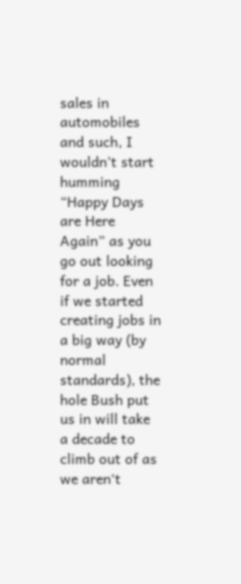sales in automobiles and such, I wouldn’t start humming “Happy Days are Here Again” as you go out looking for a job. Even if we started creating jobs in a big way (by normal standards), the hole Bush put us in will take a decade to climb out of as we aren‘t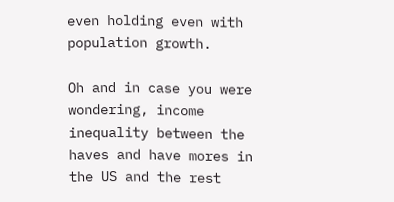even holding even with population growth.

Oh and in case you were wondering, income inequality between the haves and have mores in the US and the rest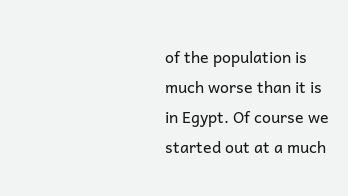of the population is much worse than it is in Egypt. Of course we started out at a much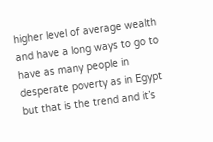higher level of average wealth and have a long ways to go to have as many people in desperate poverty as in Egypt but that is the trend and it’s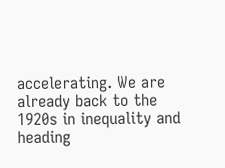accelerating. We are already back to the 1920s in inequality and heading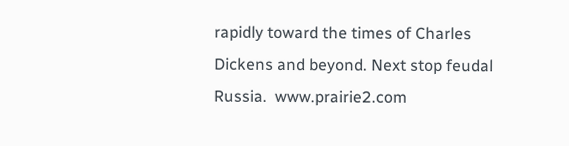rapidly toward the times of Charles Dickens and beyond. Next stop feudal Russia.  www.prairie2.com